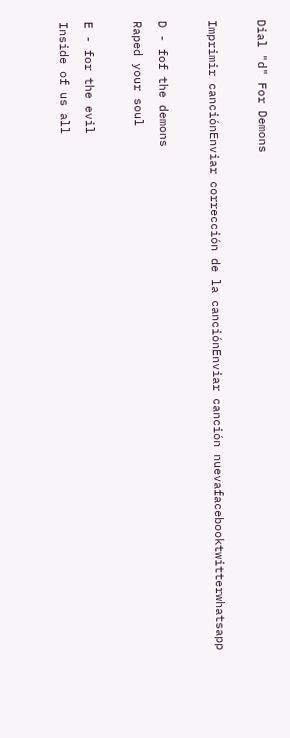Dial "d" For Demons

Imprimir canciónEnviar corrección de la canciónEnviar canción nuevafacebooktwitterwhatsapp

D - fof the demons
Raped your soul

E - for the evil
Inside of us all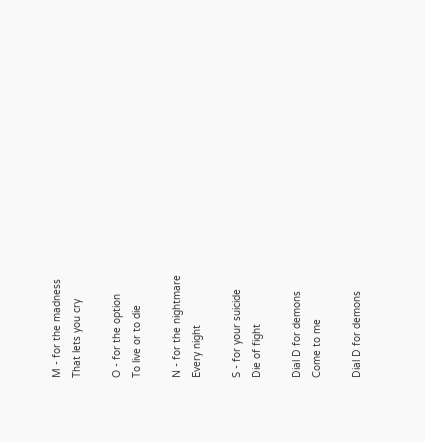M - for the madness
That lets you cry

O - for the option
To live or to die

N - for the nightmare
Every night

S - for your suicide
Die of fight

Dial D for demons
Come to me

Dial D for demons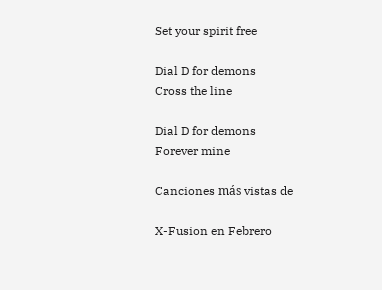Set your spirit free

Dial D for demons
Cross the line

Dial D for demons
Forever mine

Canciones más vistas de

X-Fusion en Febrero